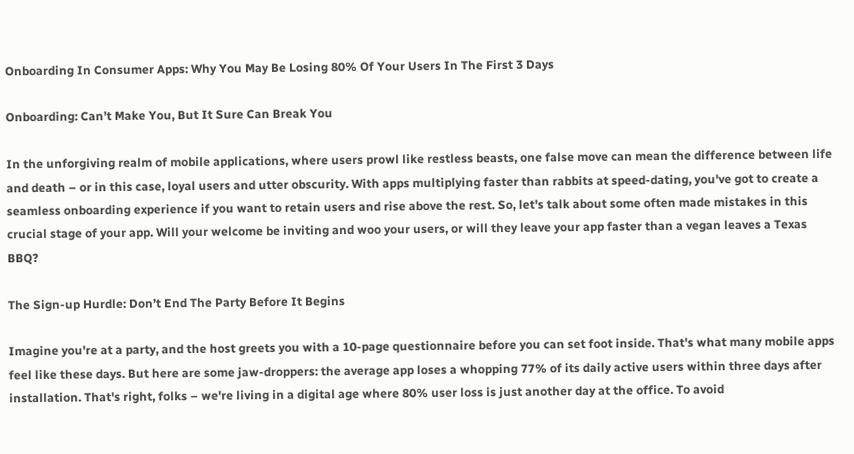Onboarding In Consumer Apps: Why You May Be Losing 80% Of Your Users In The First 3 Days

Onboarding: Can’t Make You, But It Sure Can Break You

In the unforgiving realm of mobile applications, where users prowl like restless beasts, one false move can mean the difference between life and death – or in this case, loyal users and utter obscurity. With apps multiplying faster than rabbits at speed-dating, you've got to create a seamless onboarding experience if you want to retain users and rise above the rest. So, let's talk about some often made mistakes in this crucial stage of your app. Will your welcome be inviting and woo your users, or will they leave your app faster than a vegan leaves a Texas BBQ?

The Sign-up Hurdle: Don’t End The Party Before It Begins

Imagine you're at a party, and the host greets you with a 10-page questionnaire before you can set foot inside. That's what many mobile apps feel like these days. But here are some jaw-droppers: the average app loses a whopping 77% of its daily active users within three days after installation. That's right, folks – we're living in a digital age where 80% user loss is just another day at the office. To avoid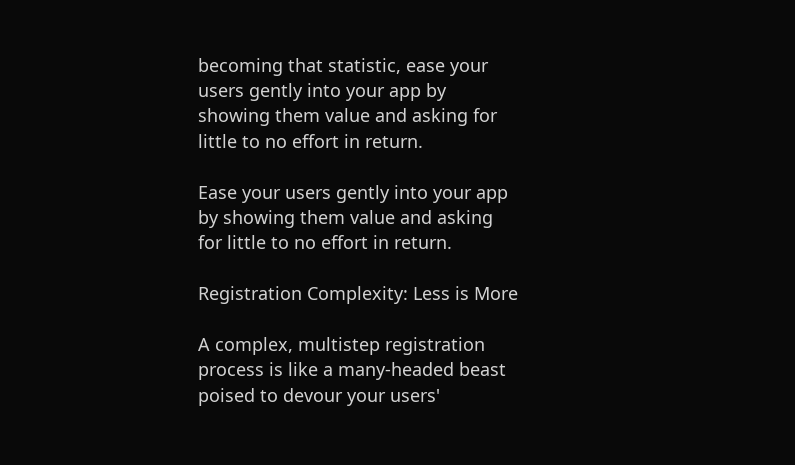becoming that statistic, ease your users gently into your app by showing them value and asking for little to no effort in return.

Ease your users gently into your app by showing them value and asking for little to no effort in return.

Registration Complexity: Less is More

A complex, multistep registration process is like a many-headed beast poised to devour your users'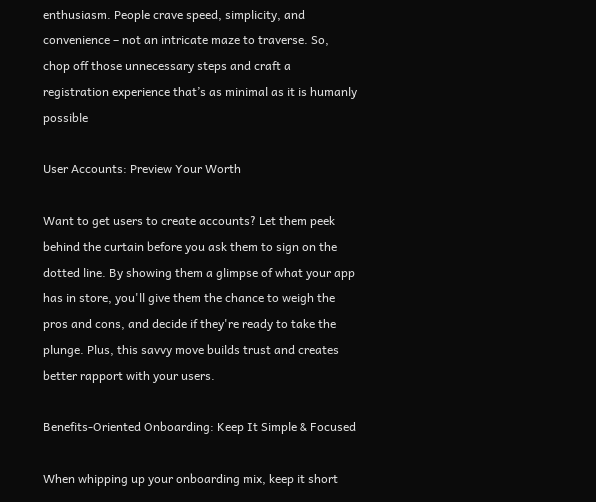enthusiasm. People crave speed, simplicity, and convenience – not an intricate maze to traverse. So, chop off those unnecessary steps and craft a registration experience that’s as minimal as it is humanly possible

User Accounts: Preview Your Worth

Want to get users to create accounts? Let them peek behind the curtain before you ask them to sign on the dotted line. By showing them a glimpse of what your app has in store, you'll give them the chance to weigh the pros and cons, and decide if they're ready to take the plunge. Plus, this savvy move builds trust and creates better rapport with your users.

Benefits-Oriented Onboarding: Keep It Simple & Focused

When whipping up your onboarding mix, keep it short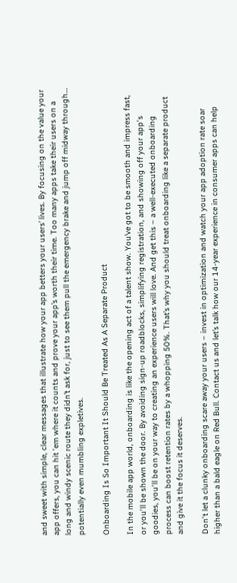and sweet with simple, clear messages that illustrate how your app betters your users’ lives. By focusing on the value your app offers, you can hit 'em where it counts and prove your app’s worth their time. Too many apps take their users on a long and windy scenic route they didn’t ask for, just to see them pull the emergency brake and jump off midway through… potentially even mumbling expletives.

Onboarding Is So Important It Should Be Treated As A Separate Product

In the mobile app world, onboarding is like the opening act of a talent show. You’ve got to be smooth and impress fast, or you'll be shown the door. By avoiding sign-up roadblocks, simplifying registration, and showing off your app's goodies, you'll be on your way to creating an experience users will love. And get this – a well-executed onboarding process can boost retention rates by a whopping 50%. That’s why you should treat onboarding like a separate product and give it the focus it deserves.

Don't let a clunky onboarding scare away your users – invest in optimization and watch your app adoption rate soar higher than a bald eagle on Red Bull. Contact us and let’s talk how our 14-year experience in consumer apps can help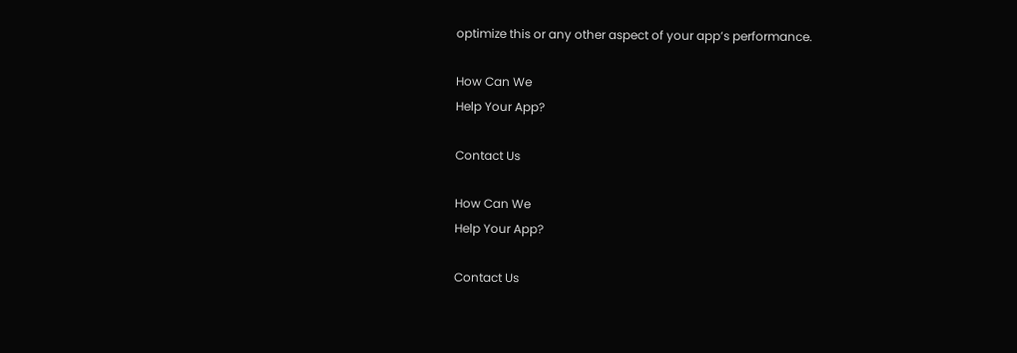optimize this or any other aspect of your app’s performance.

How Can We
Help Your App?

Contact Us

How Can We
Help Your App?

Contact Us